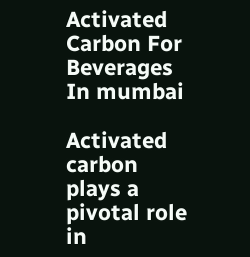Activated Carbon For Beverages In mumbai

Activated carbon plays a pivotal role in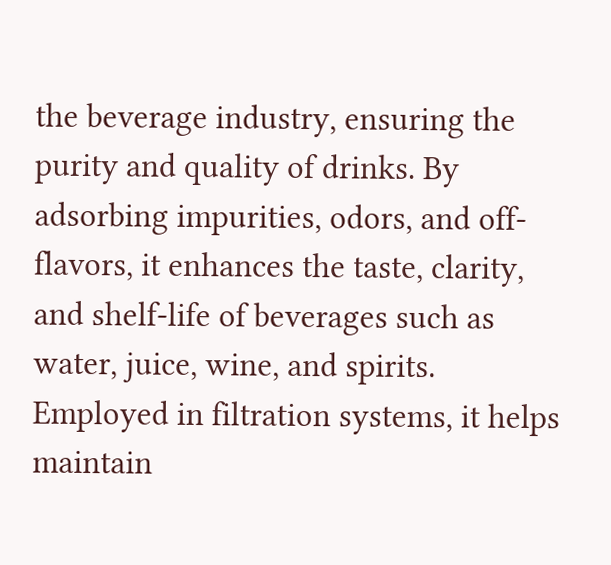the beverage industry, ensuring the purity and quality of drinks. By adsorbing impurities, odors, and off-flavors, it enhances the taste, clarity, and shelf-life of beverages such as water, juice, wine, and spirits. Employed in filtration systems, it helps maintain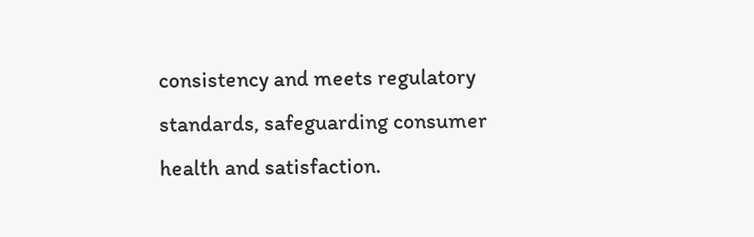consistency and meets regulatory standards, safeguarding consumer health and satisfaction.